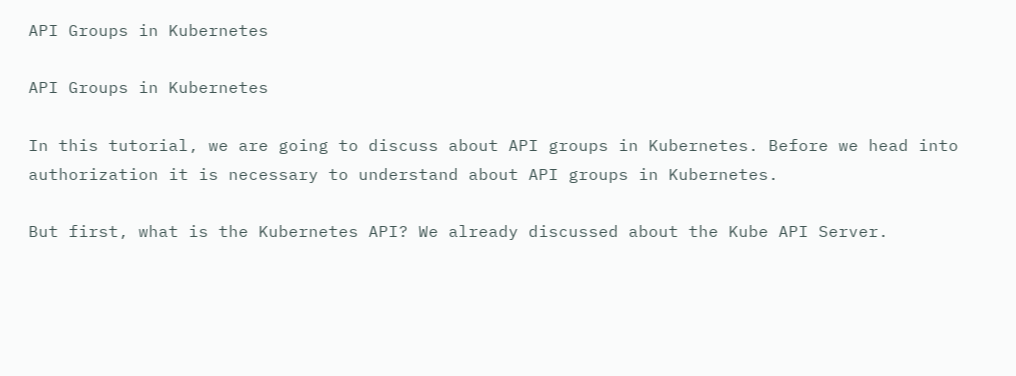API Groups in Kubernetes

API Groups in Kubernetes

In this tutorial, we are going to discuss about API groups in Kubernetes. Before we head into authorization it is necessary to understand about API groups in Kubernetes.

But first, what is the Kubernetes API? We already discussed about the Kube API Server.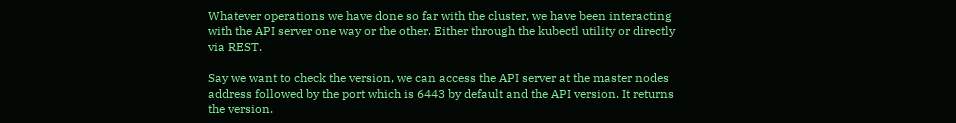Whatever operations we have done so far with the cluster, we have been interacting with the API server one way or the other. Either through the kubectl utility or directly via REST.

Say we want to check the version, we can access the API server at the master nodes address followed by the port which is 6443 by default and the API version. It returns the version.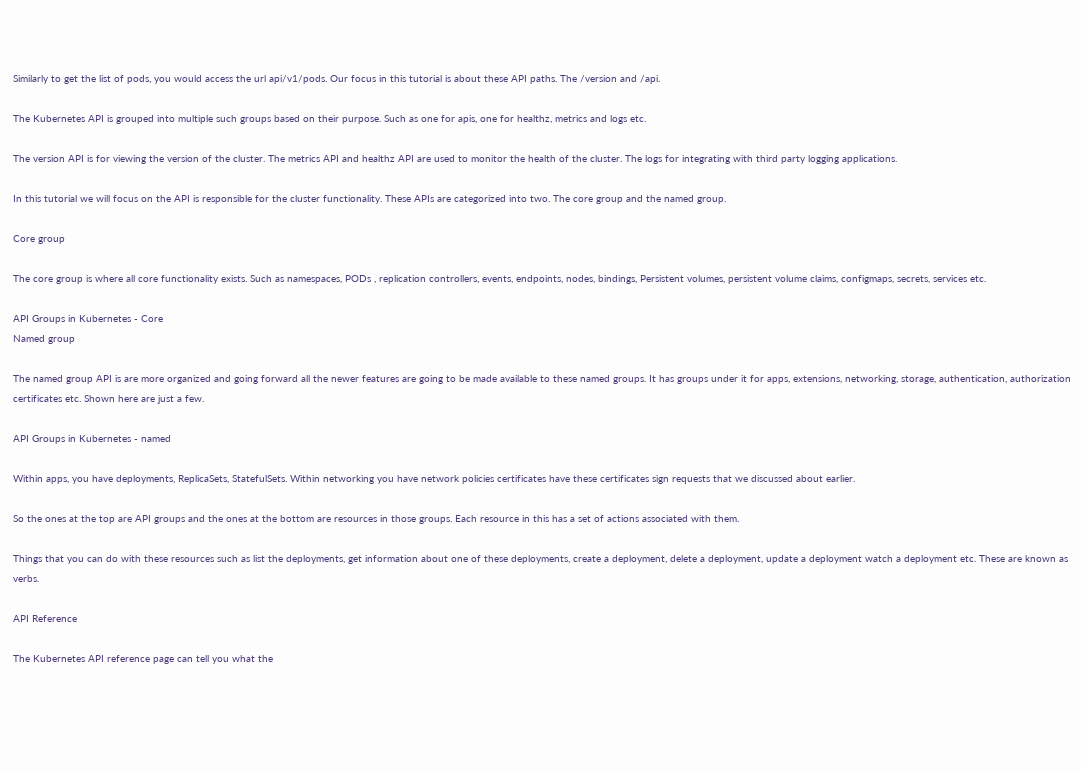Similarly to get the list of pods, you would access the url api/v1/pods. Our focus in this tutorial is about these API paths. The /version and /api.

The Kubernetes API is grouped into multiple such groups based on their purpose. Such as one for apis, one for healthz, metrics and logs etc.

The version API is for viewing the version of the cluster. The metrics API and healthz API are used to monitor the health of the cluster. The logs for integrating with third party logging applications.

In this tutorial we will focus on the API is responsible for the cluster functionality. These APIs are categorized into two. The core group and the named group.

Core group

The core group is where all core functionality exists. Such as namespaces, PODs , replication controllers, events, endpoints, nodes, bindings, Persistent volumes, persistent volume claims, configmaps, secrets, services etc.

API Groups in Kubernetes - Core
Named group

The named group API is are more organized and going forward all the newer features are going to be made available to these named groups. It has groups under it for apps, extensions, networking, storage, authentication, authorization certificates etc. Shown here are just a few.

API Groups in Kubernetes - named

Within apps, you have deployments, ReplicaSets, StatefulSets. Within networking you have network policies certificates have these certificates sign requests that we discussed about earlier.

So the ones at the top are API groups and the ones at the bottom are resources in those groups. Each resource in this has a set of actions associated with them.

Things that you can do with these resources such as list the deployments, get information about one of these deployments, create a deployment, delete a deployment, update a deployment watch a deployment etc. These are known as verbs.

API Reference

The Kubernetes API reference page can tell you what the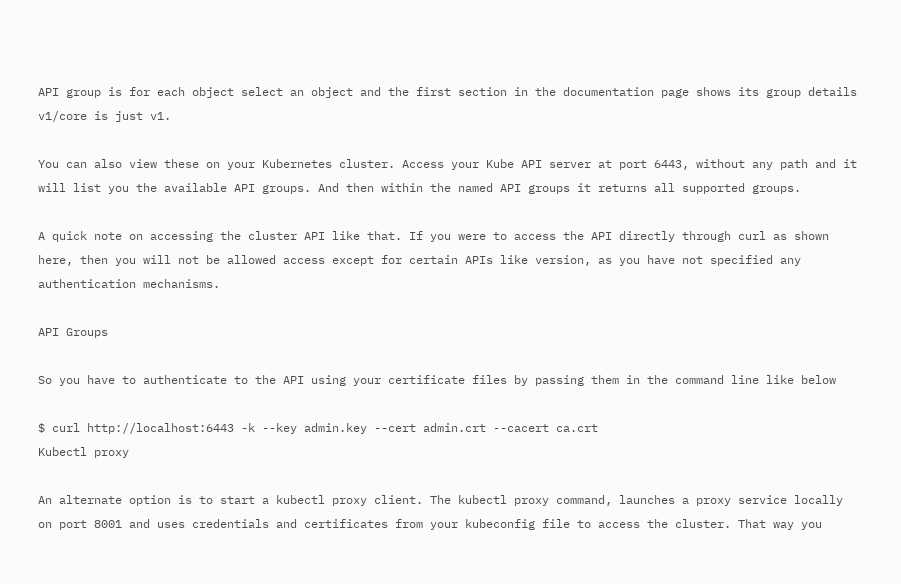API group is for each object select an object and the first section in the documentation page shows its group details v1/core is just v1.

You can also view these on your Kubernetes cluster. Access your Kube API server at port 6443, without any path and it will list you the available API groups. And then within the named API groups it returns all supported groups.

A quick note on accessing the cluster API like that. If you were to access the API directly through curl as shown here, then you will not be allowed access except for certain APIs like version, as you have not specified any authentication mechanisms.

API Groups

So you have to authenticate to the API using your certificate files by passing them in the command line like below

$ curl http://localhost:6443 -k --key admin.key --cert admin.crt --cacert ca.crt
Kubectl proxy

An alternate option is to start a kubectl proxy client. The kubectl proxy command, launches a proxy service locally on port 8001 and uses credentials and certificates from your kubeconfig file to access the cluster. That way you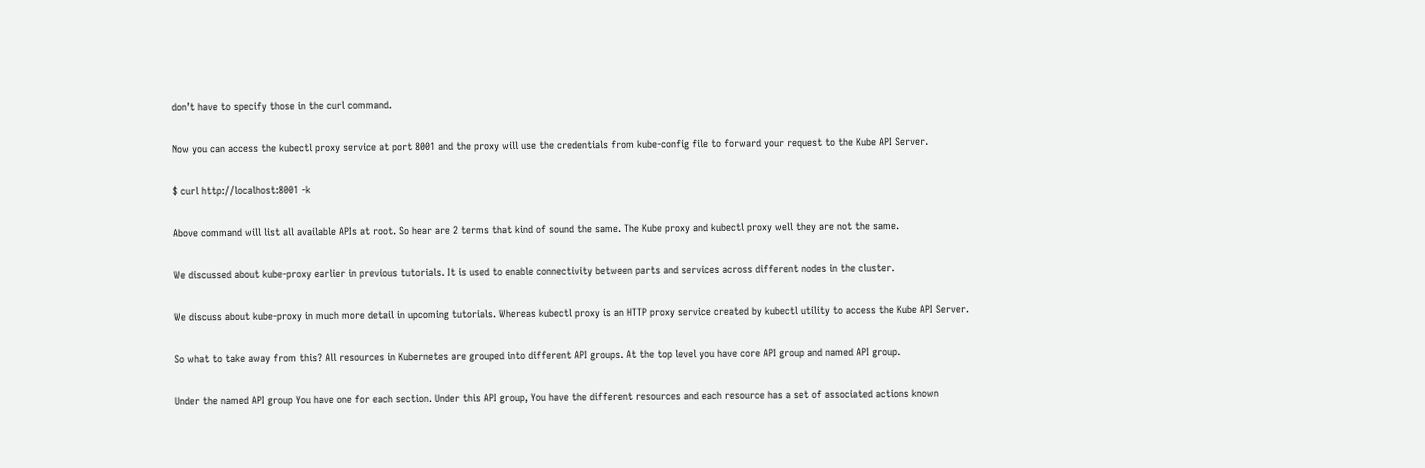don’t have to specify those in the curl command.

Now you can access the kubectl proxy service at port 8001 and the proxy will use the credentials from kube-config file to forward your request to the Kube API Server.

$ curl http://localhost:8001 -k

Above command will list all available APIs at root. So hear are 2 terms that kind of sound the same. The Kube proxy and kubectl proxy well they are not the same.

We discussed about kube-proxy earlier in previous tutorials. It is used to enable connectivity between parts and services across different nodes in the cluster.

We discuss about kube-proxy in much more detail in upcoming tutorials. Whereas kubectl proxy is an HTTP proxy service created by kubectl utility to access the Kube API Server.

So what to take away from this? All resources in Kubernetes are grouped into different API groups. At the top level you have core API group and named API group.

Under the named API group You have one for each section. Under this API group, You have the different resources and each resource has a set of associated actions known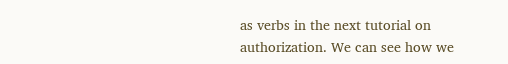as verbs in the next tutorial on authorization. We can see how we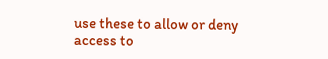use these to allow or deny access to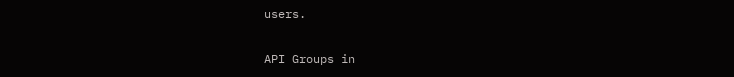users.

API Groups in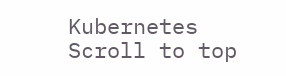Kubernetes
Scroll to top